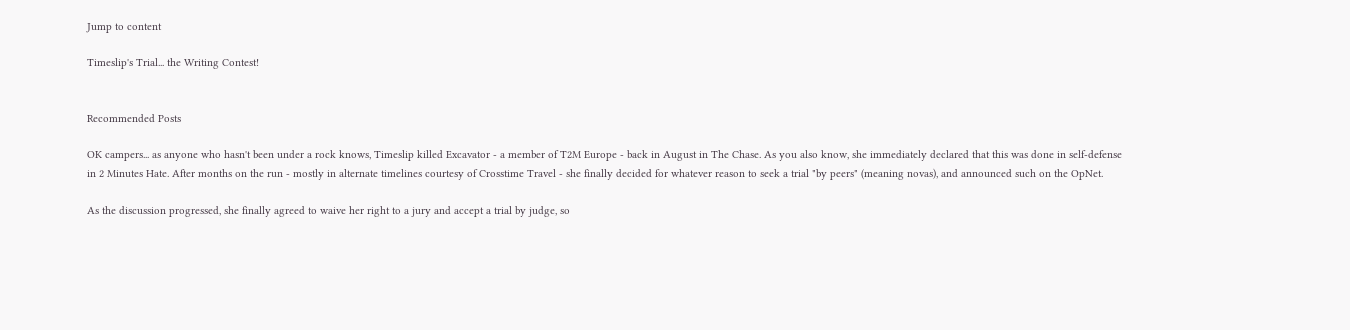Jump to content

Timeslip's Trial... the Writing Contest!


Recommended Posts

OK campers... as anyone who hasn't been under a rock knows, Timeslip killed Excavator - a member of T2M Europe - back in August in The Chase. As you also know, she immediately declared that this was done in self-defense in 2 Minutes Hate. After months on the run - mostly in alternate timelines courtesy of Crosstime Travel - she finally decided for whatever reason to seek a trial "by peers" (meaning novas), and announced such on the OpNet.

As the discussion progressed, she finally agreed to waive her right to a jury and accept a trial by judge, so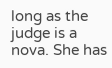long as the judge is a nova. She has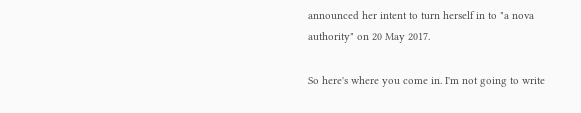announced her intent to turn herself in to "a nova authority" on 20 May 2017.

So here's where you come in. I'm not going to write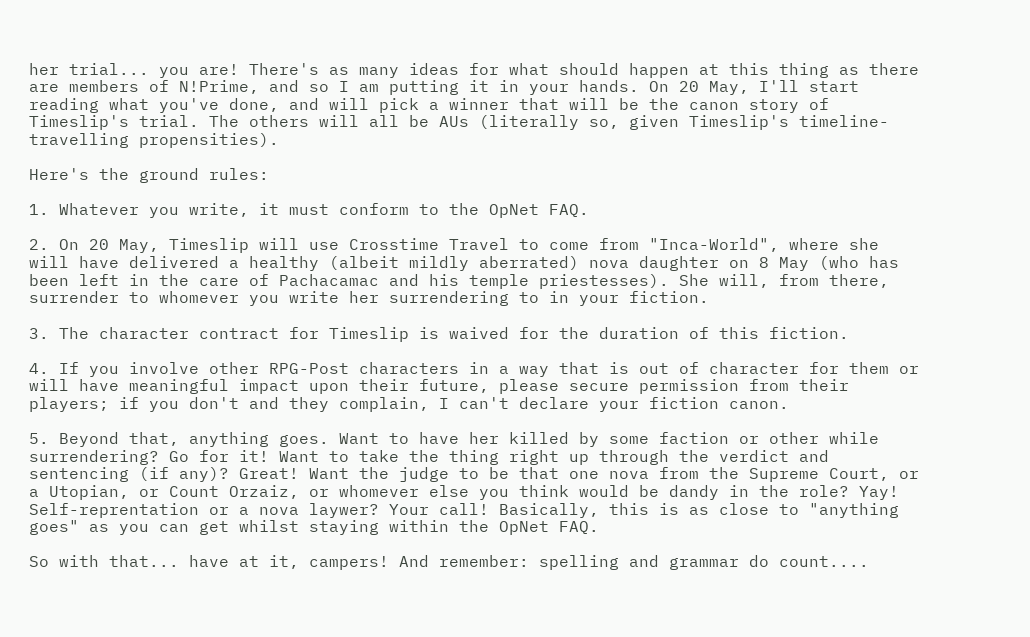her trial... you are! There's as many ideas for what should happen at this thing as there are members of N!Prime, and so I am putting it in your hands. On 20 May, I'll start reading what you've done, and will pick a winner that will be the canon story of Timeslip's trial. The others will all be AUs (literally so, given Timeslip's timeline-travelling propensities).

Here's the ground rules:

1. Whatever you write, it must conform to the OpNet FAQ.

2. On 20 May, Timeslip will use Crosstime Travel to come from "Inca-World", where she will have delivered a healthy (albeit mildly aberrated) nova daughter on 8 May (who has been left in the care of Pachacamac and his temple priestesses). She will, from there, surrender to whomever you write her surrendering to in your fiction.

3. The character contract for Timeslip is waived for the duration of this fiction.

4. If you involve other RPG-Post characters in a way that is out of character for them or will have meaningful impact upon their future, please secure permission from their players; if you don't and they complain, I can't declare your fiction canon.

5. Beyond that, anything goes. Want to have her killed by some faction or other while surrendering? Go for it! Want to take the thing right up through the verdict and sentencing (if any)? Great! Want the judge to be that one nova from the Supreme Court, or a Utopian, or Count Orzaiz, or whomever else you think would be dandy in the role? Yay! Self-reprentation or a nova laywer? Your call! Basically, this is as close to "anything goes" as you can get whilst staying within the OpNet FAQ.

So with that... have at it, campers! And remember: spelling and grammar do count....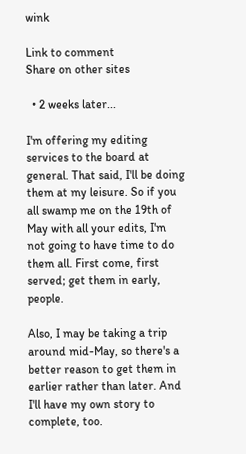wink

Link to comment
Share on other sites

  • 2 weeks later...

I'm offering my editing services to the board at general. That said, I'll be doing them at my leisure. So if you all swamp me on the 19th of May with all your edits, I'm not going to have time to do them all. First come, first served; get them in early, people.

Also, I may be taking a trip around mid-May, so there's a better reason to get them in earlier rather than later. And I'll have my own story to complete, too.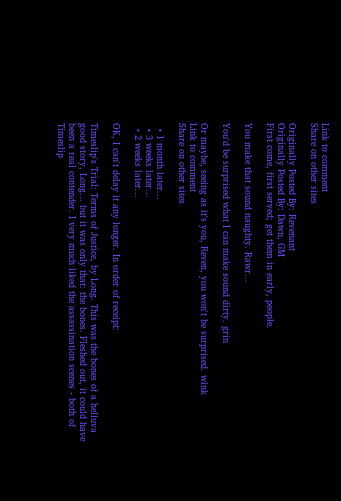Link to comment
Share on other sites

Originally Posted By: Revenant
Originally Posted By: Dawn, GM
First come, first served; get them in early, people.

You make that sound naughty. Rawr...

You'd be surprised what I can make sound dirty. grin

Or maybe, seeing as it's you, Reven, you won't be surprised. wink
Link to comment
Share on other sites

  • 1 month later...
  • 3 weeks later...
  • 2 weeks later...

OK, I can't delay it any longer. In order of receipt:

Timeslip's Trial: Terms of Justice, by Long. This was the bones of a helluva good story, Long... but it was only that: the bones. Fleshed out, it could have been a real contender. I very much liked the assassination scenes - both of Timeslip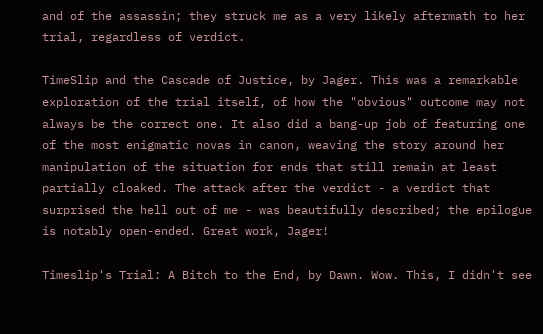and of the assassin; they struck me as a very likely aftermath to her trial, regardless of verdict.

TimeSlip and the Cascade of Justice, by Jager. This was a remarkable exploration of the trial itself, of how the "obvious" outcome may not always be the correct one. It also did a bang-up job of featuring one of the most enigmatic novas in canon, weaving the story around her manipulation of the situation for ends that still remain at least partially cloaked. The attack after the verdict - a verdict that surprised the hell out of me - was beautifully described; the epilogue is notably open-ended. Great work, Jager!

Timeslip's Trial: A Bitch to the End, by Dawn. Wow. This, I didn't see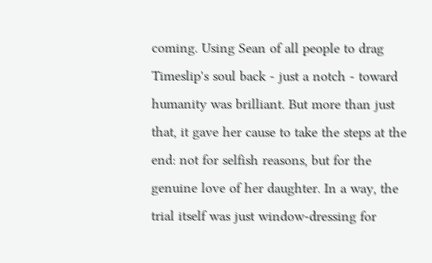coming. Using Sean of all people to drag Timeslip's soul back - just a notch - toward humanity was brilliant. But more than just that, it gave her cause to take the steps at the end: not for selfish reasons, but for the genuine love of her daughter. In a way, the trial itself was just window-dressing for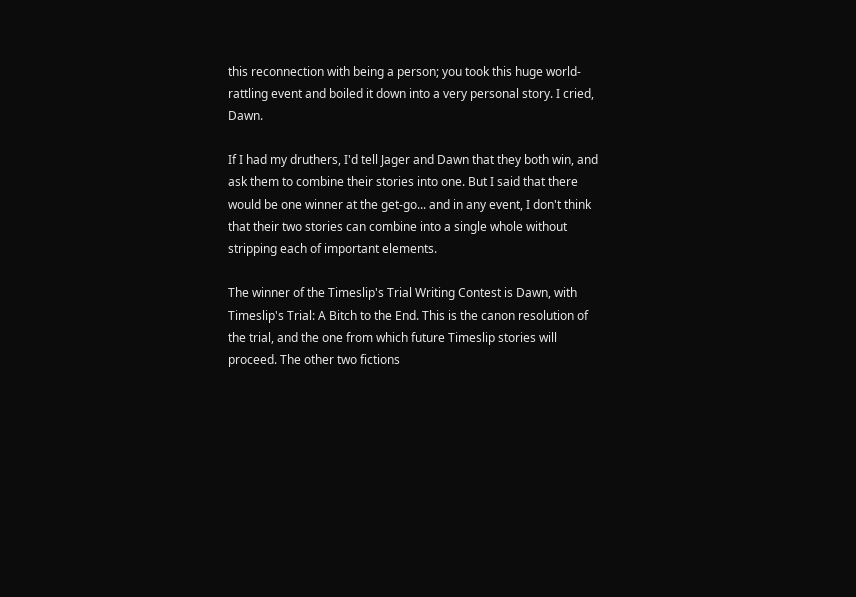this reconnection with being a person; you took this huge world-rattling event and boiled it down into a very personal story. I cried, Dawn.

If I had my druthers, I'd tell Jager and Dawn that they both win, and ask them to combine their stories into one. But I said that there would be one winner at the get-go... and in any event, I don't think that their two stories can combine into a single whole without stripping each of important elements.

The winner of the Timeslip's Trial Writing Contest is Dawn, with Timeslip's Trial: A Bitch to the End. This is the canon resolution of the trial, and the one from which future Timeslip stories will proceed. The other two fictions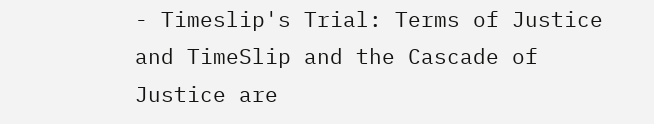- Timeslip's Trial: Terms of Justice and TimeSlip and the Cascade of Justice are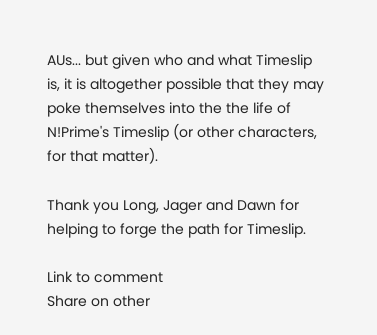AUs... but given who and what Timeslip is, it is altogether possible that they may poke themselves into the the life of N!Prime's Timeslip (or other characters, for that matter).

Thank you Long, Jager and Dawn for helping to forge the path for Timeslip.

Link to comment
Share on other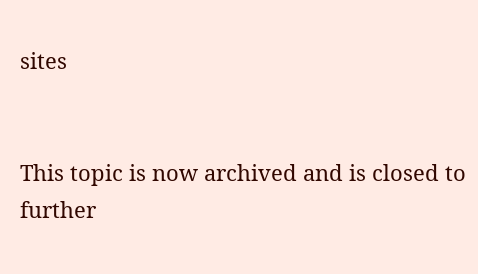sites


This topic is now archived and is closed to further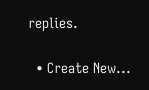replies.

  • Create New...